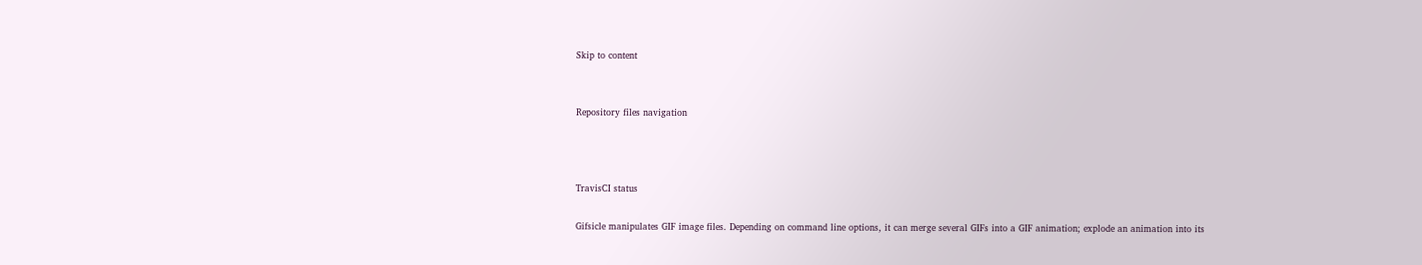Skip to content


Repository files navigation



TravisCI status

Gifsicle manipulates GIF image files. Depending on command line options, it can merge several GIFs into a GIF animation; explode an animation into its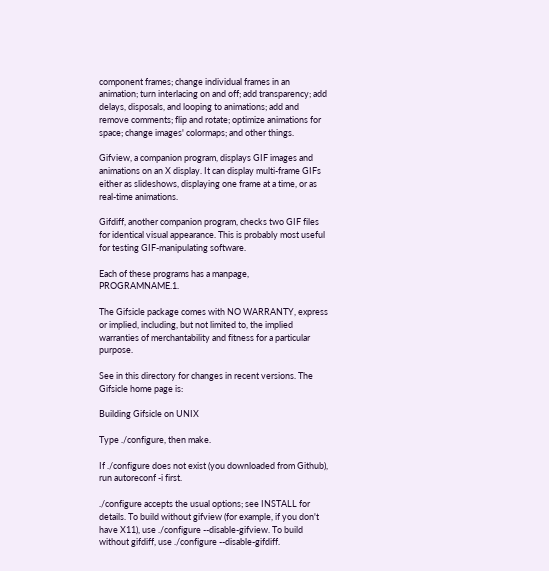component frames; change individual frames in an animation; turn interlacing on and off; add transparency; add delays, disposals, and looping to animations; add and remove comments; flip and rotate; optimize animations for space; change images' colormaps; and other things.

Gifview, a companion program, displays GIF images and animations on an X display. It can display multi-frame GIFs either as slideshows, displaying one frame at a time, or as real-time animations.

Gifdiff, another companion program, checks two GIF files for identical visual appearance. This is probably most useful for testing GIF-manipulating software.

Each of these programs has a manpage, PROGRAMNAME.1.

The Gifsicle package comes with NO WARRANTY, express or implied, including, but not limited to, the implied warranties of merchantability and fitness for a particular purpose.

See in this directory for changes in recent versions. The Gifsicle home page is:

Building Gifsicle on UNIX

Type ./configure, then make.

If ./configure does not exist (you downloaded from Github), run autoreconf -i first.

./configure accepts the usual options; see INSTALL for details. To build without gifview (for example, if you don't have X11), use ./configure --disable-gifview. To build without gifdiff, use ./configure --disable-gifdiff.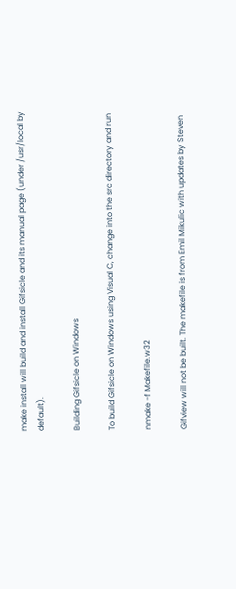make install will build and install Gifsicle and its manual page (under /usr/local by default).

Building Gifsicle on Windows

To build Gifsicle on Windows using Visual C, change into the src directory and run

nmake -f Makefile.w32

Gifview will not be built. The makefile is from Emil Mikulic with updates by Steven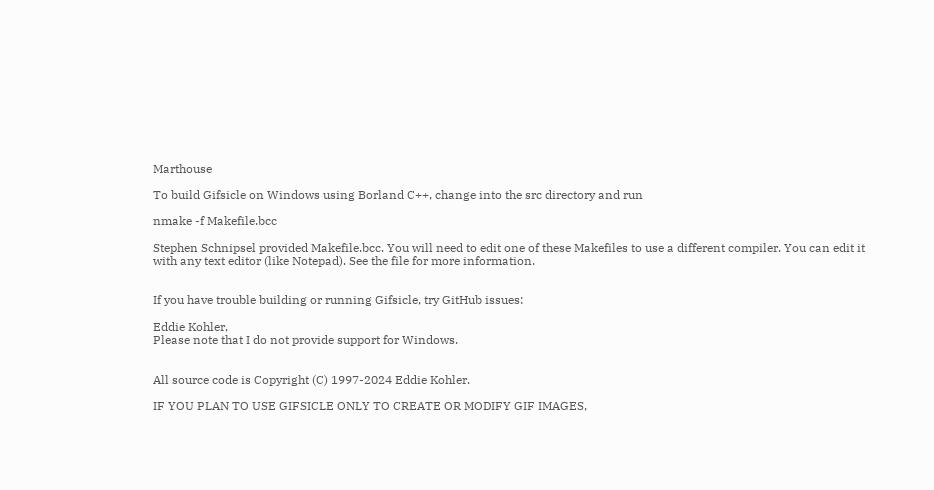Marthouse

To build Gifsicle on Windows using Borland C++, change into the src directory and run

nmake -f Makefile.bcc

Stephen Schnipsel provided Makefile.bcc. You will need to edit one of these Makefiles to use a different compiler. You can edit it with any text editor (like Notepad). See the file for more information.


If you have trouble building or running Gifsicle, try GitHub issues:

Eddie Kohler,
Please note that I do not provide support for Windows.


All source code is Copyright (C) 1997-2024 Eddie Kohler.

IF YOU PLAN TO USE GIFSICLE ONLY TO CREATE OR MODIFY GIF IMAGES,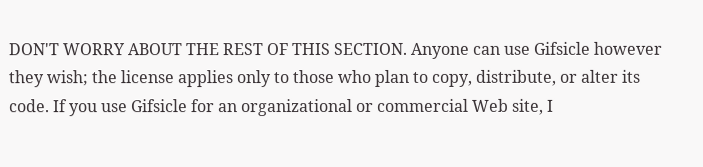DON'T WORRY ABOUT THE REST OF THIS SECTION. Anyone can use Gifsicle however they wish; the license applies only to those who plan to copy, distribute, or alter its code. If you use Gifsicle for an organizational or commercial Web site, I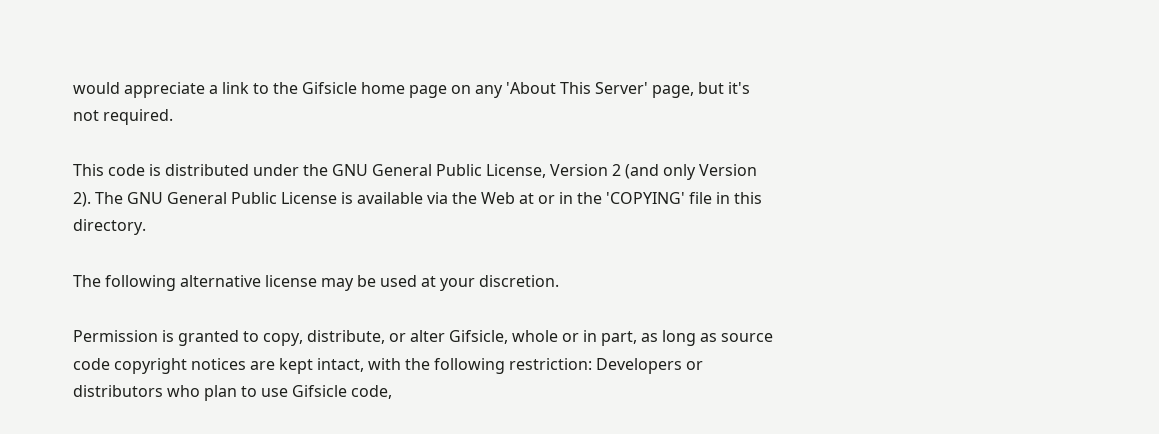would appreciate a link to the Gifsicle home page on any 'About This Server' page, but it's not required.

This code is distributed under the GNU General Public License, Version 2 (and only Version 2). The GNU General Public License is available via the Web at or in the 'COPYING' file in this directory.

The following alternative license may be used at your discretion.

Permission is granted to copy, distribute, or alter Gifsicle, whole or in part, as long as source code copyright notices are kept intact, with the following restriction: Developers or distributors who plan to use Gifsicle code,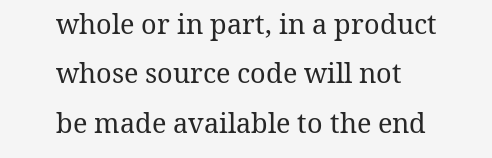whole or in part, in a product whose source code will not be made available to the end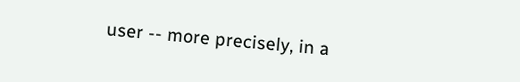user -- more precisely, in a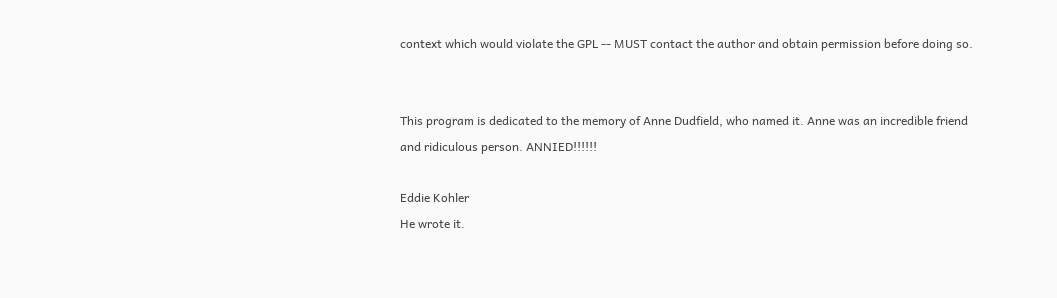context which would violate the GPL -- MUST contact the author and obtain permission before doing so.


This program is dedicated to the memory of Anne Dudfield, who named it. Anne was an incredible friend and ridiculous person. ANNIED!!!!!!

Eddie Kohler
He wrote it.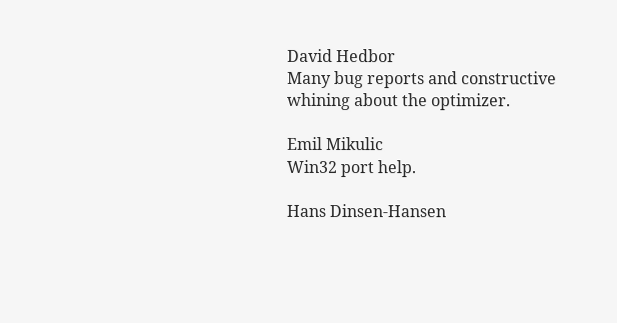David Hedbor
Many bug reports and constructive whining about the optimizer.

Emil Mikulic
Win32 port help.

Hans Dinsen-Hansen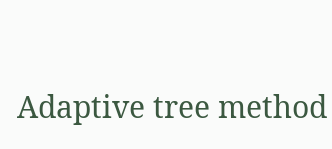Adaptive tree method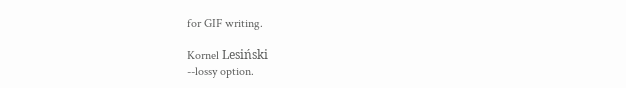for GIF writing.

Kornel Lesiński
--lossy option.